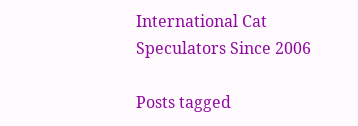International Cat Speculators Since 2006

Posts tagged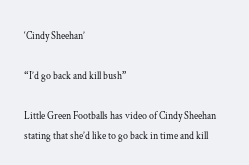‘Cindy Sheehan’

“I’d go back and kill bush”

Little Green Footballs has video of Cindy Sheehan stating that she’d like to go back in time and kill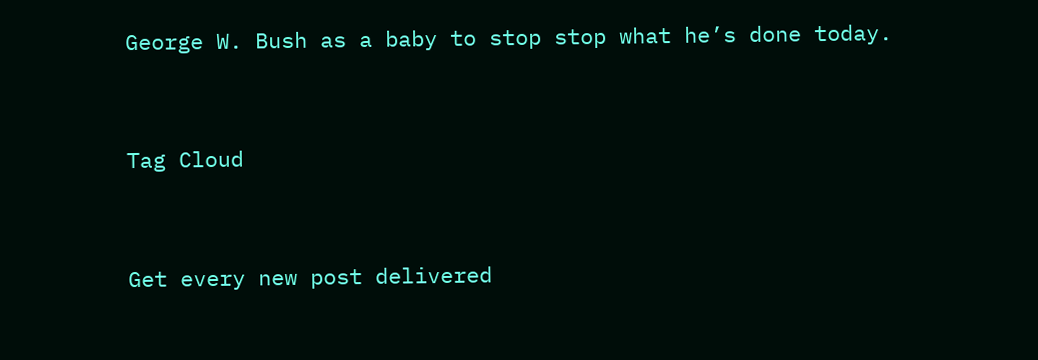George W. Bush as a baby to stop stop what he’s done today.


Tag Cloud


Get every new post delivered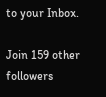to your Inbox.

Join 159 other followers